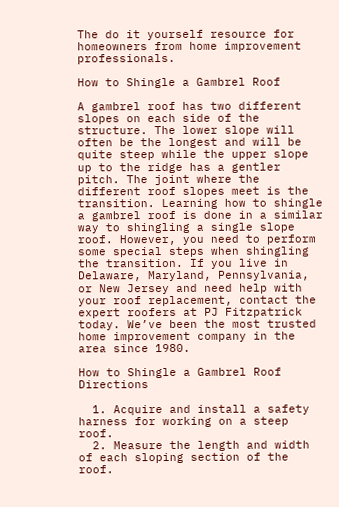The do it yourself resource for homeowners from home improvement professionals.

How to Shingle a Gambrel Roof

A gambrel roof has two different slopes on each side of the structure. The lower slope will often be the longest and will be quite steep while the upper slope up to the ridge has a gentler pitch. The joint where the different roof slopes meet is the transition. Learning how to shingle a gambrel roof is done in a similar way to shingling a single slope roof. However, you need to perform some special steps when shingling the transition. If you live in Delaware, Maryland, Pennsylvania, or New Jersey and need help with your roof replacement, contact the expert roofers at PJ Fitzpatrick today. We’ve been the most trusted home improvement company in the area since 1980.

How to Shingle a Gambrel Roof Directions

  1. Acquire and install a safety harness for working on a steep roof.
  2. Measure the length and width of each sloping section of the roof.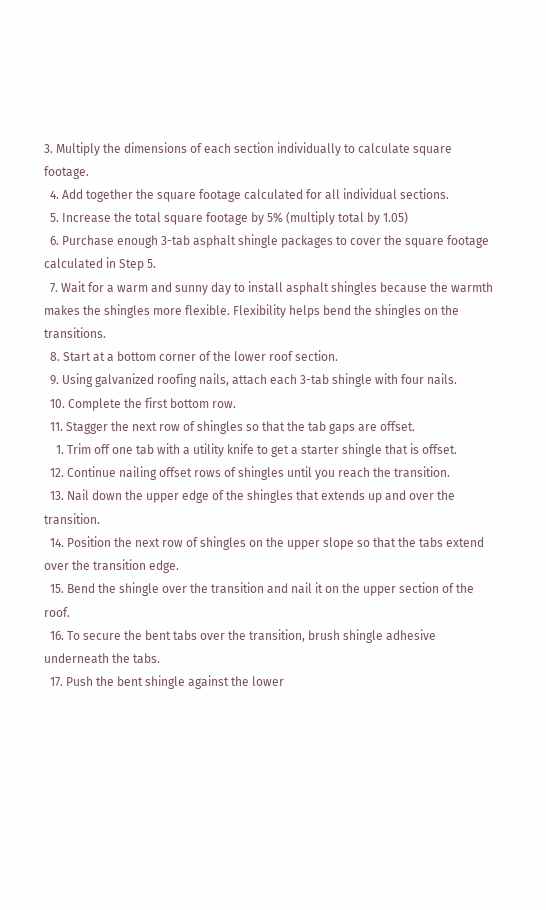3. Multiply the dimensions of each section individually to calculate square footage.
  4. Add together the square footage calculated for all individual sections.
  5. Increase the total square footage by 5% (multiply total by 1.05)
  6. Purchase enough 3-tab asphalt shingle packages to cover the square footage calculated in Step 5.
  7. Wait for a warm and sunny day to install asphalt shingles because the warmth makes the shingles more flexible. Flexibility helps bend the shingles on the transitions.
  8. Start at a bottom corner of the lower roof section.
  9. Using galvanized roofing nails, attach each 3-tab shingle with four nails.
  10. Complete the first bottom row.
  11. Stagger the next row of shingles so that the tab gaps are offset.
    1. Trim off one tab with a utility knife to get a starter shingle that is offset.
  12. Continue nailing offset rows of shingles until you reach the transition.
  13. Nail down the upper edge of the shingles that extends up and over the transition.
  14. Position the next row of shingles on the upper slope so that the tabs extend over the transition edge.
  15. Bend the shingle over the transition and nail it on the upper section of the roof.
  16. To secure the bent tabs over the transition, brush shingle adhesive underneath the tabs.
  17. Push the bent shingle against the lower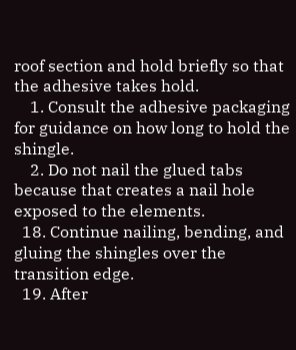roof section and hold briefly so that the adhesive takes hold.
    1. Consult the adhesive packaging for guidance on how long to hold the shingle.
    2. Do not nail the glued tabs because that creates a nail hole exposed to the elements.
  18. Continue nailing, bending, and gluing the shingles over the transition edge.
  19. After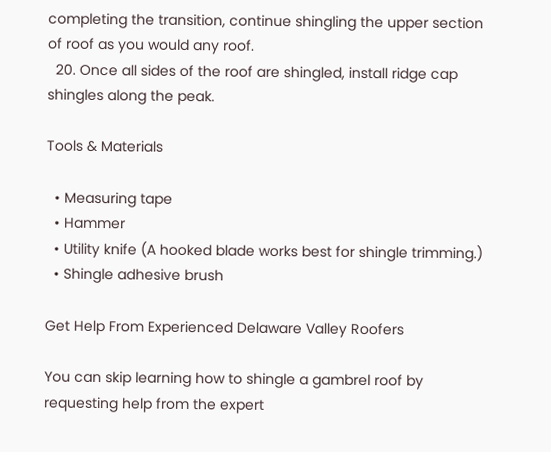completing the transition, continue shingling the upper section of roof as you would any roof.
  20. Once all sides of the roof are shingled, install ridge cap shingles along the peak.

Tools & Materials

  • Measuring tape
  • Hammer
  • Utility knife (A hooked blade works best for shingle trimming.)
  • Shingle adhesive brush

Get Help From Experienced Delaware Valley Roofers

You can skip learning how to shingle a gambrel roof by requesting help from the expert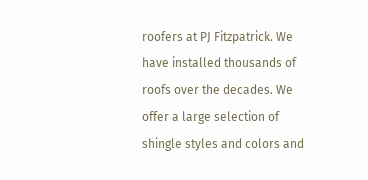roofers at PJ Fitzpatrick. We have installed thousands of roofs over the decades. We offer a large selection of shingle styles and colors and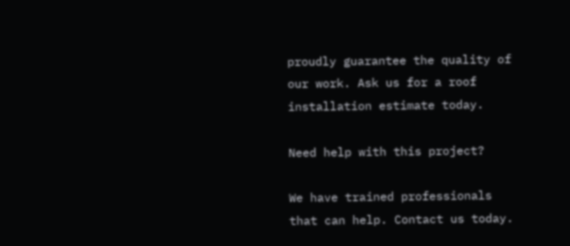proudly guarantee the quality of our work. Ask us for a roof installation estimate today.

Need help with this project?

We have trained professionals that can help. Contact us today.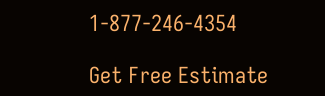1-877-246-4354

Get Free Estimate